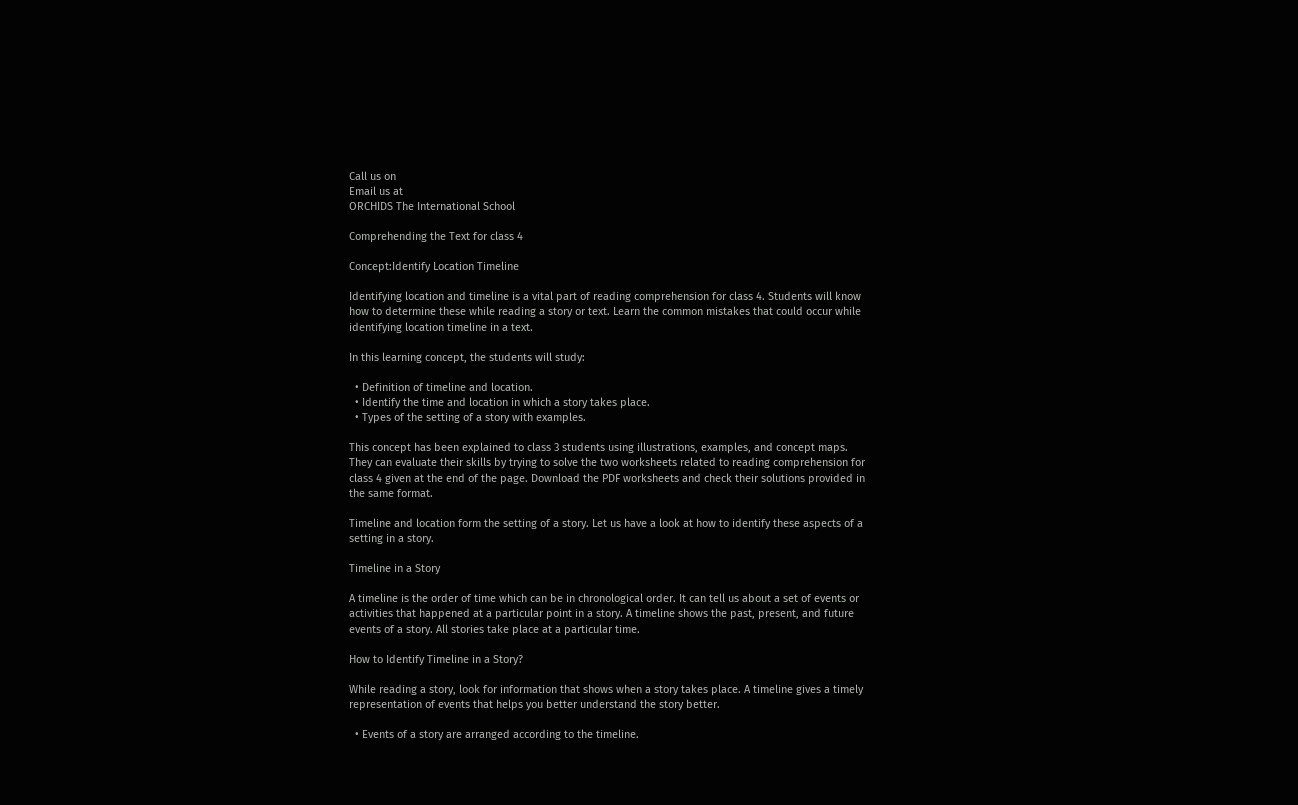Call us on
Email us at
ORCHIDS The International School

Comprehending the Text for class 4

Concept:Identify Location Timeline

Identifying location and timeline is a vital part of reading comprehension for class 4. Students will know how to determine these while reading a story or text. Learn the common mistakes that could occur while identifying location timeline in a text.

In this learning concept, the students will study:

  • Definition of timeline and location.
  • Identify the time and location in which a story takes place.
  • Types of the setting of a story with examples.

This concept has been explained to class 3 students using illustrations, examples, and concept maps. They can evaluate their skills by trying to solve the two worksheets related to reading comprehension for class 4 given at the end of the page. Download the PDF worksheets and check their solutions provided in the same format.

Timeline and location form the setting of a story. Let us have a look at how to identify these aspects of a setting in a story.

Timeline in a Story

A timeline is the order of time which can be in chronological order. It can tell us about a set of events or activities that happened at a particular point in a story. A timeline shows the past, present, and future events of a story. All stories take place at a particular time.

How to Identify Timeline in a Story?

While reading a story, look for information that shows when a story takes place. A timeline gives a timely representation of events that helps you better understand the story better.

  • Events of a story are arranged according to the timeline.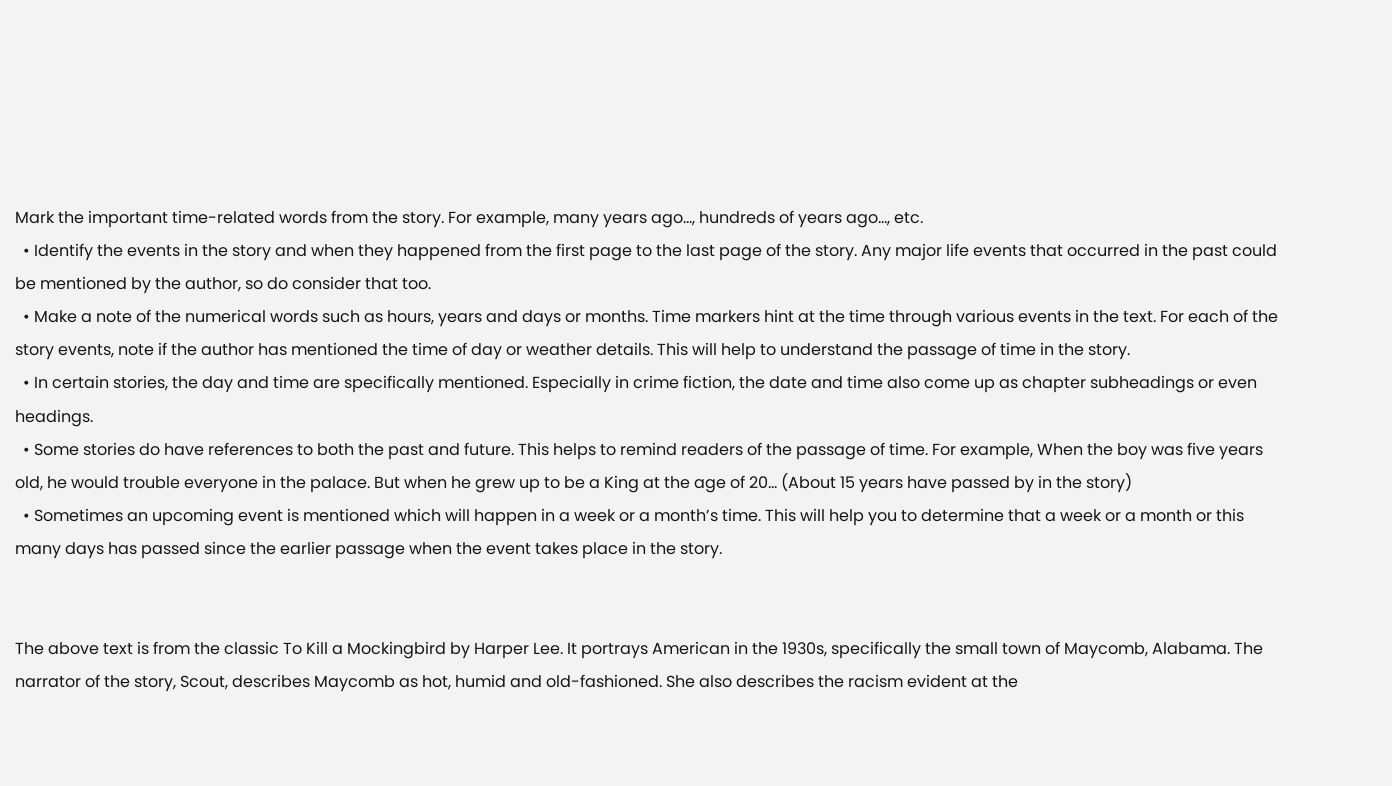Mark the important time-related words from the story. For example, many years ago…, hundreds of years ago…, etc.
  • Identify the events in the story and when they happened from the first page to the last page of the story. Any major life events that occurred in the past could be mentioned by the author, so do consider that too.
  • Make a note of the numerical words such as hours, years and days or months. Time markers hint at the time through various events in the text. For each of the story events, note if the author has mentioned the time of day or weather details. This will help to understand the passage of time in the story.
  • In certain stories, the day and time are specifically mentioned. Especially in crime fiction, the date and time also come up as chapter subheadings or even headings.
  • Some stories do have references to both the past and future. This helps to remind readers of the passage of time. For example, When the boy was five years old, he would trouble everyone in the palace. But when he grew up to be a King at the age of 20… (About 15 years have passed by in the story)
  • Sometimes an upcoming event is mentioned which will happen in a week or a month’s time. This will help you to determine that a week or a month or this many days has passed since the earlier passage when the event takes place in the story.


The above text is from the classic To Kill a Mockingbird by Harper Lee. It portrays American in the 1930s, specifically the small town of Maycomb, Alabama. The narrator of the story, Scout, describes Maycomb as hot, humid and old-fashioned. She also describes the racism evident at the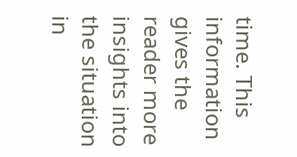time. This information gives the reader more insights into the situation in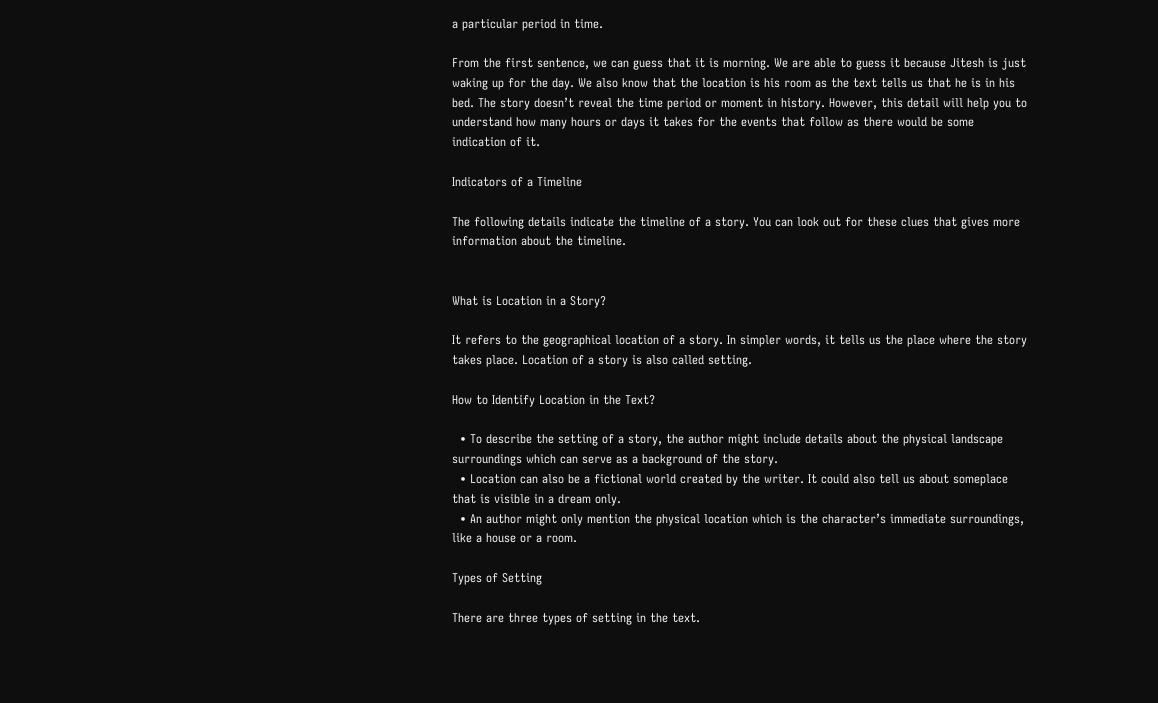a particular period in time.

From the first sentence, we can guess that it is morning. We are able to guess it because Jitesh is just waking up for the day. We also know that the location is his room as the text tells us that he is in his bed. The story doesn’t reveal the time period or moment in history. However, this detail will help you to understand how many hours or days it takes for the events that follow as there would be some indication of it.

Indicators of a Timeline

The following details indicate the timeline of a story. You can look out for these clues that gives more information about the timeline.


What is Location in a Story?

It refers to the geographical location of a story. In simpler words, it tells us the place where the story takes place. Location of a story is also called setting.

How to Identify Location in the Text?

  • To describe the setting of a story, the author might include details about the physical landscape surroundings which can serve as a background of the story.
  • Location can also be a fictional world created by the writer. It could also tell us about someplace that is visible in a dream only.
  • An author might only mention the physical location which is the character’s immediate surroundings, like a house or a room.

Types of Setting

There are three types of setting in the text.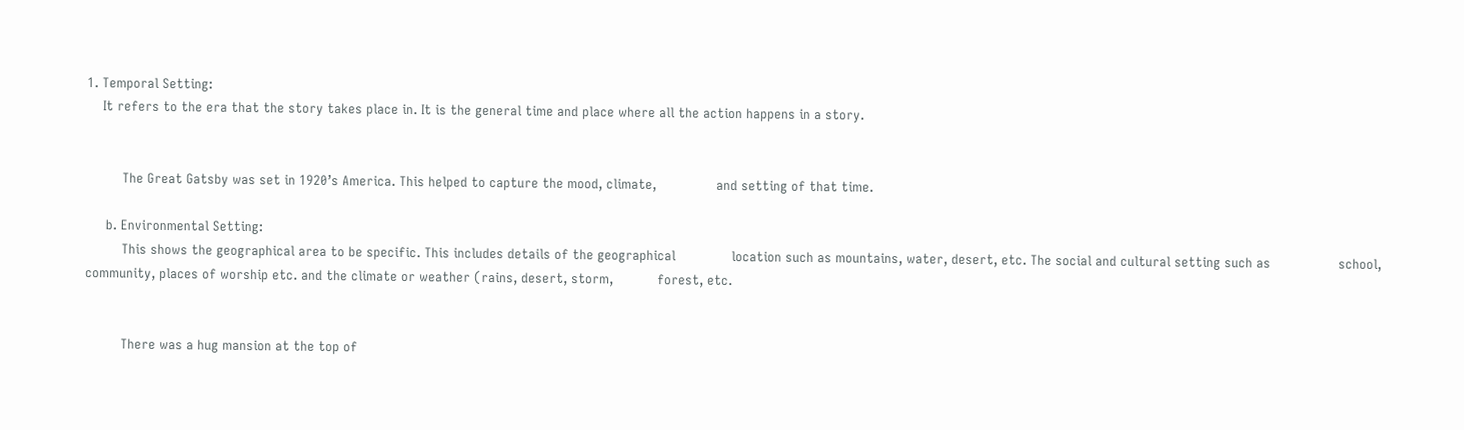1. Temporal Setting:
    It refers to the era that the story takes place in. It is the general time and place where all the action happens in a story.


         The Great Gatsby was set in 1920’s America. This helped to capture the mood, climate,               and setting of that time.

     b. Environmental Setting:
         This shows the geographical area to be specific. This includes details of the geographical              location such as mountains, water, desert, etc. The social and cultural setting such as                 school, community, places of worship etc. and the climate or weather (rains, desert, storm,           forest, etc.


         There was a hug mansion at the top of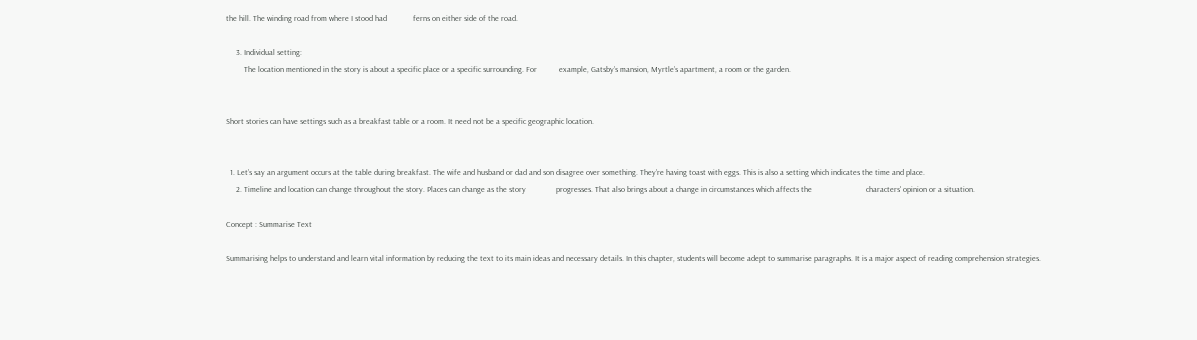the hill. The winding road from where I stood had             ferns on either side of the road.

     3. Individual setting:
         The location mentioned in the story is about a specific place or a specific surrounding. For           example, Gatsby’s mansion, Myrtle’s apartment, a room or the garden.


Short stories can have settings such as a breakfast table or a room. It need not be a specific geographic location.


  1. Let’s say an argument occurs at the table during breakfast. The wife and husband or dad and son disagree over something. They’re having toast with eggs. This is also a setting which indicates the time and place.
     2. Timeline and location can change throughout the story. Places can change as the story               progresses. That also brings about a change in circumstances which affects the                           characters' opinion or a situation.

Concept : Summarise Text

Summarising helps to understand and learn vital information by reducing the text to its main ideas and necessary details. In this chapter, students will become adept to summarise paragraphs. It is a major aspect of reading comprehension strategies.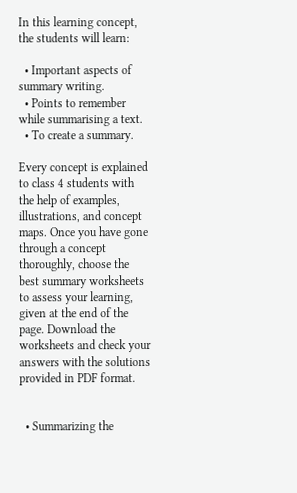In this learning concept, the students will learn:

  • Important aspects of summary writing.
  • Points to remember while summarising a text.
  • To create a summary.

Every concept is explained to class 4 students with the help of examples, illustrations, and concept maps. Once you have gone through a concept thoroughly, choose the best summary worksheets to assess your learning, given at the end of the page. Download the worksheets and check your answers with the solutions provided in PDF format.


  • Summarizing the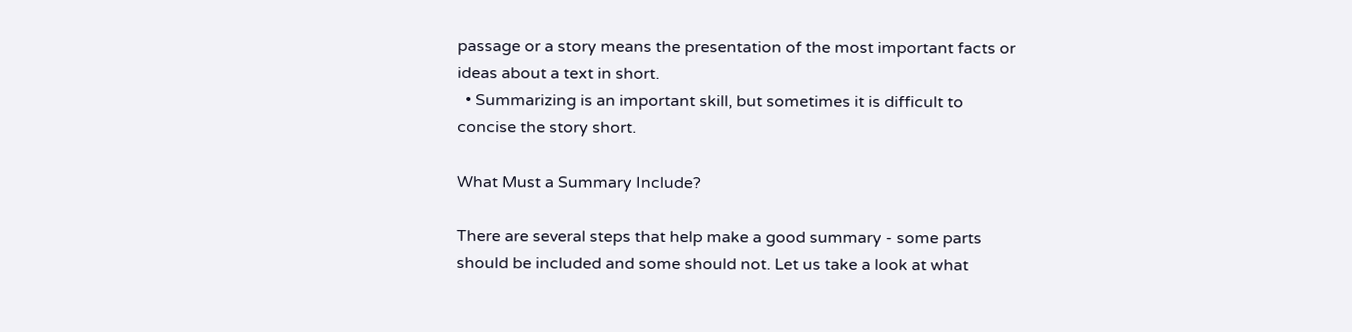passage or a story means the presentation of the most important facts or ideas about a text in short.
  • Summarizing is an important skill, but sometimes it is difficult to concise the story short.

What Must a Summary Include?

There are several steps that help make a good summary - some parts should be included and some should not. Let us take a look at what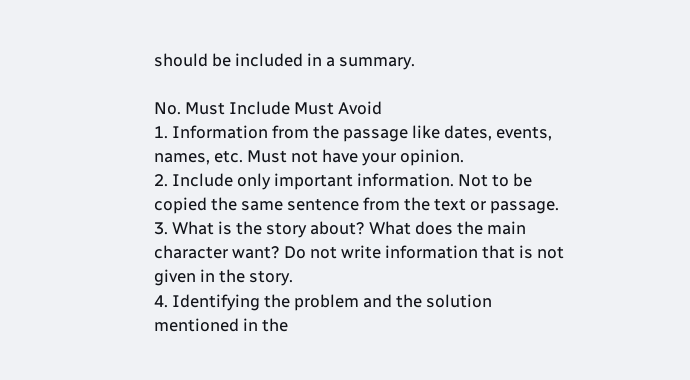should be included in a summary.

No. Must Include Must Avoid
1. Information from the passage like dates, events, names, etc. Must not have your opinion.
2. Include only important information. Not to be copied the same sentence from the text or passage.
3. What is the story about? What does the main character want? Do not write information that is not given in the story.
4. Identifying the problem and the solution mentioned in the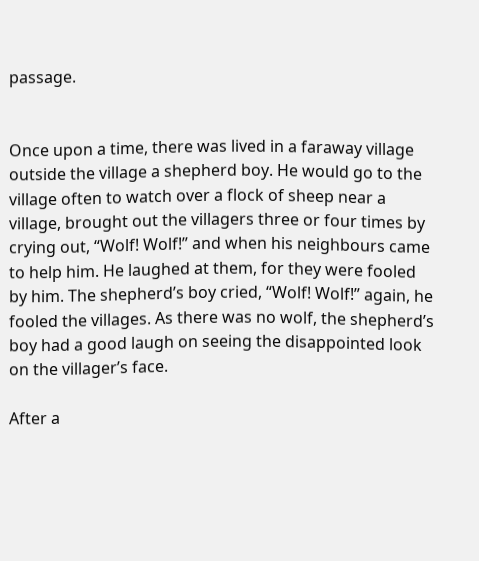passage.


Once upon a time, there was lived in a faraway village outside the village a shepherd boy. He would go to the village often to watch over a flock of sheep near a village, brought out the villagers three or four times by crying out, “Wolf! Wolf!” and when his neighbours came to help him. He laughed at them, for they were fooled by him. The shepherd’s boy cried, “Wolf! Wolf!” again, he fooled the villages. As there was no wolf, the shepherd’s boy had a good laugh on seeing the disappointed look on the villager’s face.

After a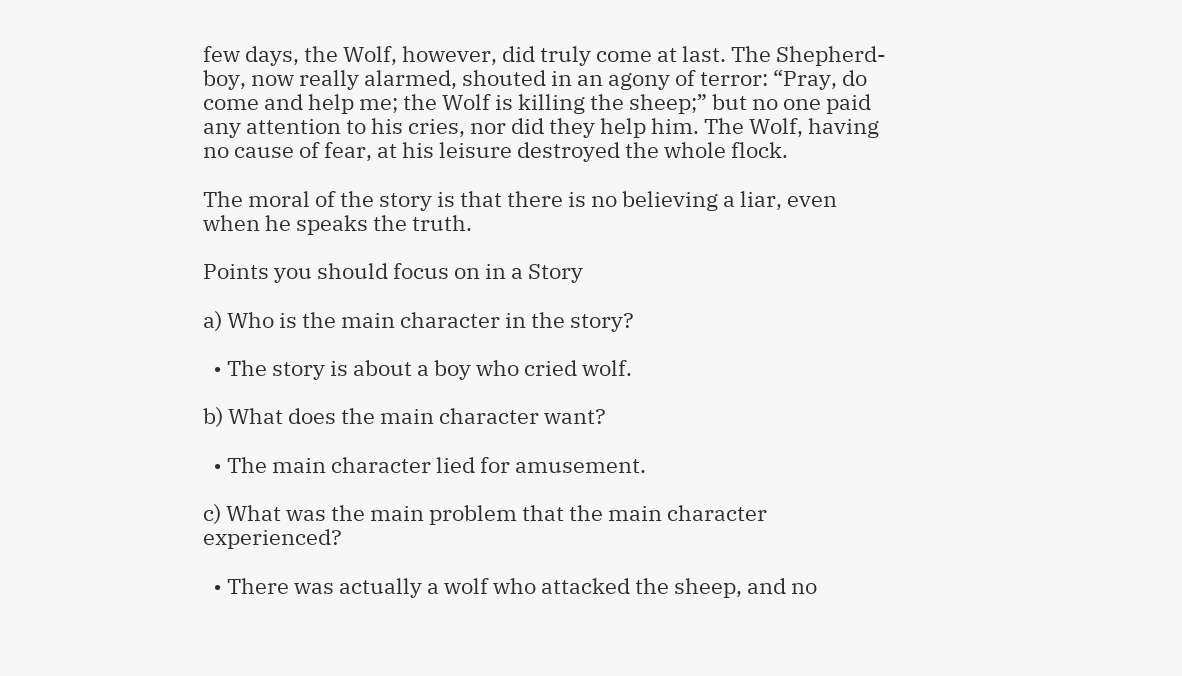few days, the Wolf, however, did truly come at last. The Shepherd-boy, now really alarmed, shouted in an agony of terror: “Pray, do come and help me; the Wolf is killing the sheep;” but no one paid any attention to his cries, nor did they help him. The Wolf, having no cause of fear, at his leisure destroyed the whole flock.

The moral of the story is that there is no believing a liar, even when he speaks the truth.

Points you should focus on in a Story

a) Who is the main character in the story?

  • The story is about a boy who cried wolf.

b) What does the main character want?

  • The main character lied for amusement.

c) What was the main problem that the main character experienced?

  • There was actually a wolf who attacked the sheep, and no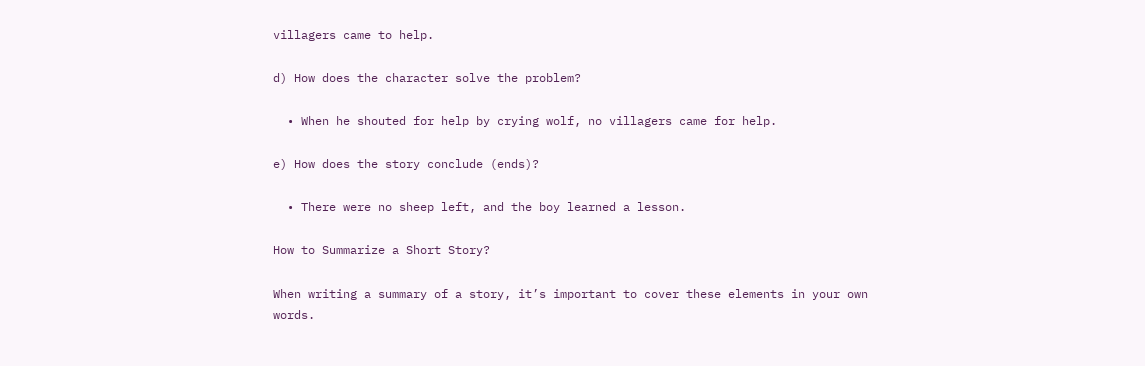villagers came to help.

d) How does the character solve the problem?

  • When he shouted for help by crying wolf, no villagers came for help.

e) How does the story conclude (ends)?

  • There were no sheep left, and the boy learned a lesson.

How to Summarize a Short Story?

When writing a summary of a story, it’s important to cover these elements in your own words.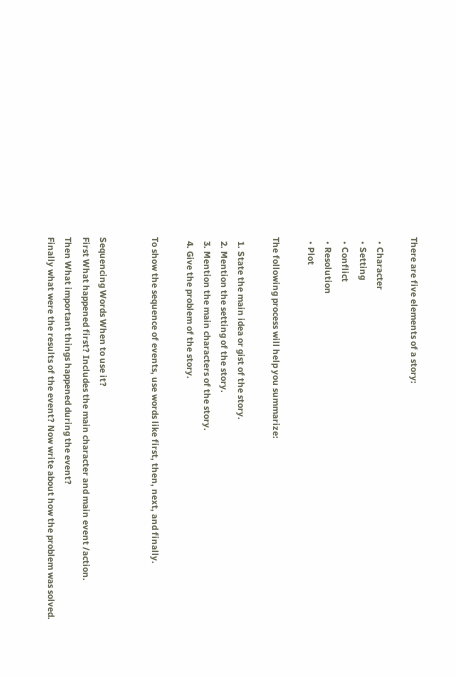There are five elements of a story:

  • Character
  • Setting
  • Conflict
  • Resolution
  • Plot

The following process will help you summarize:

  1. State the main idea or gist of the story.
  2. Mention the setting of the story.
  3. Mention the main characters of the story.
  4. Give the problem of the story.

To show the sequence of events, use words like first, then, next, and finally.


Sequencing Words When to use it?
First What happened first? Includes the main character and main event /action.
Then What important things happened during the event?
Finally what were the results of the event? Now write about how the problem was solved.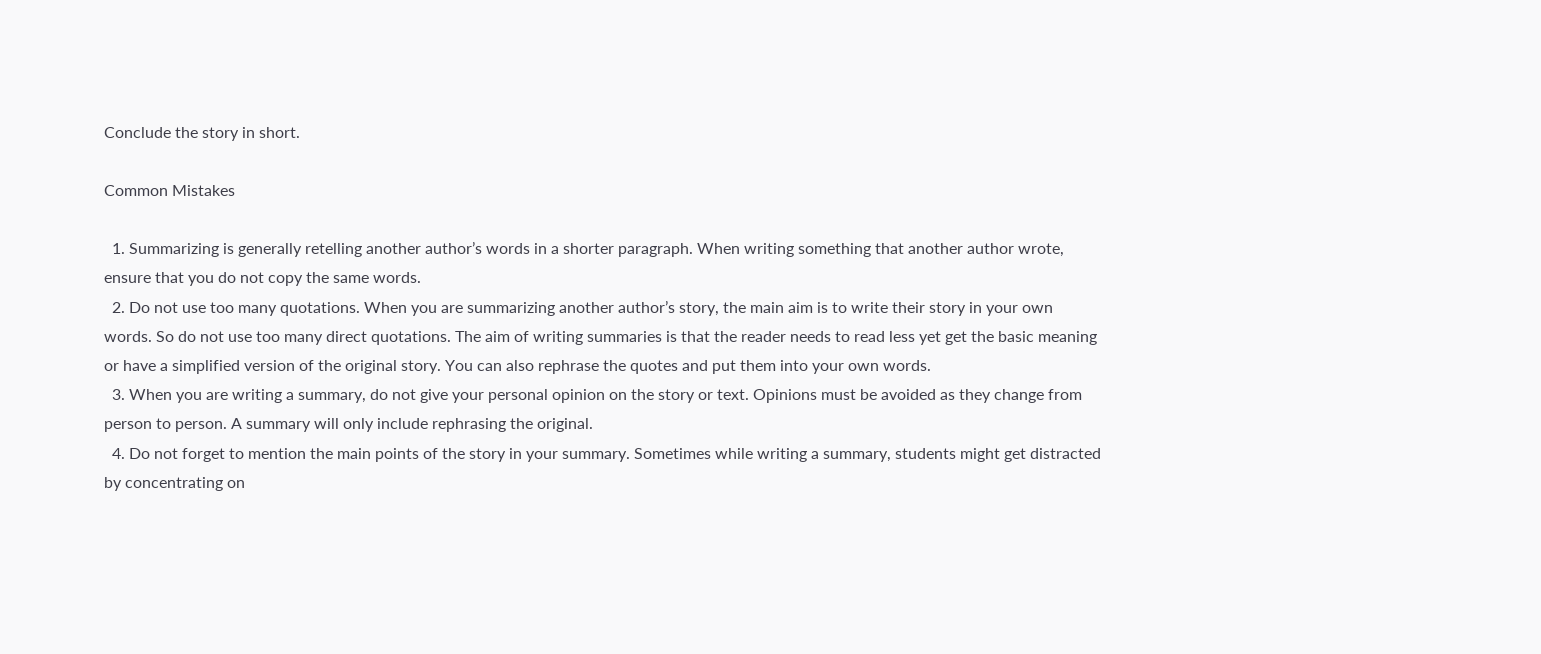Conclude the story in short.

Common Mistakes

  1. Summarizing is generally retelling another author’s words in a shorter paragraph. When writing something that another author wrote, ensure that you do not copy the same words.
  2. Do not use too many quotations. When you are summarizing another author’s story, the main aim is to write their story in your own words. So do not use too many direct quotations. The aim of writing summaries is that the reader needs to read less yet get the basic meaning or have a simplified version of the original story. You can also rephrase the quotes and put them into your own words.
  3. When you are writing a summary, do not give your personal opinion on the story or text. Opinions must be avoided as they change from person to person. A summary will only include rephrasing the original.
  4. Do not forget to mention the main points of the story in your summary. Sometimes while writing a summary, students might get distracted by concentrating on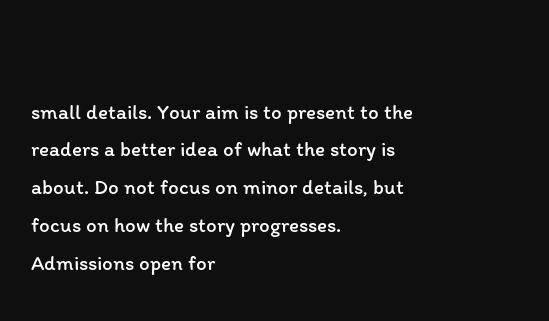small details. Your aim is to present to the readers a better idea of what the story is about. Do not focus on minor details, but focus on how the story progresses.
Admissions open for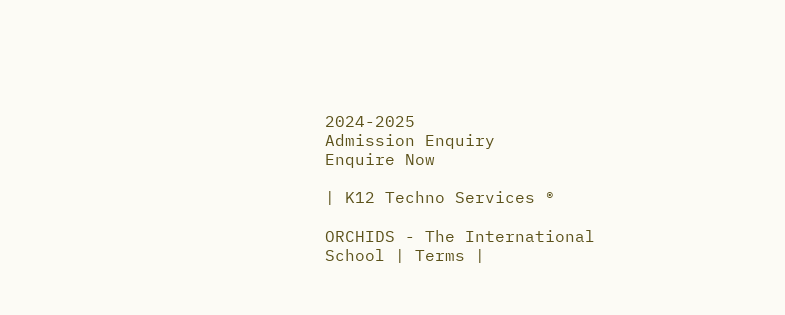2024-2025
Admission Enquiry
Enquire Now

| K12 Techno Services ®

ORCHIDS - The International School | Terms |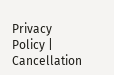Privacy Policy | Cancellation